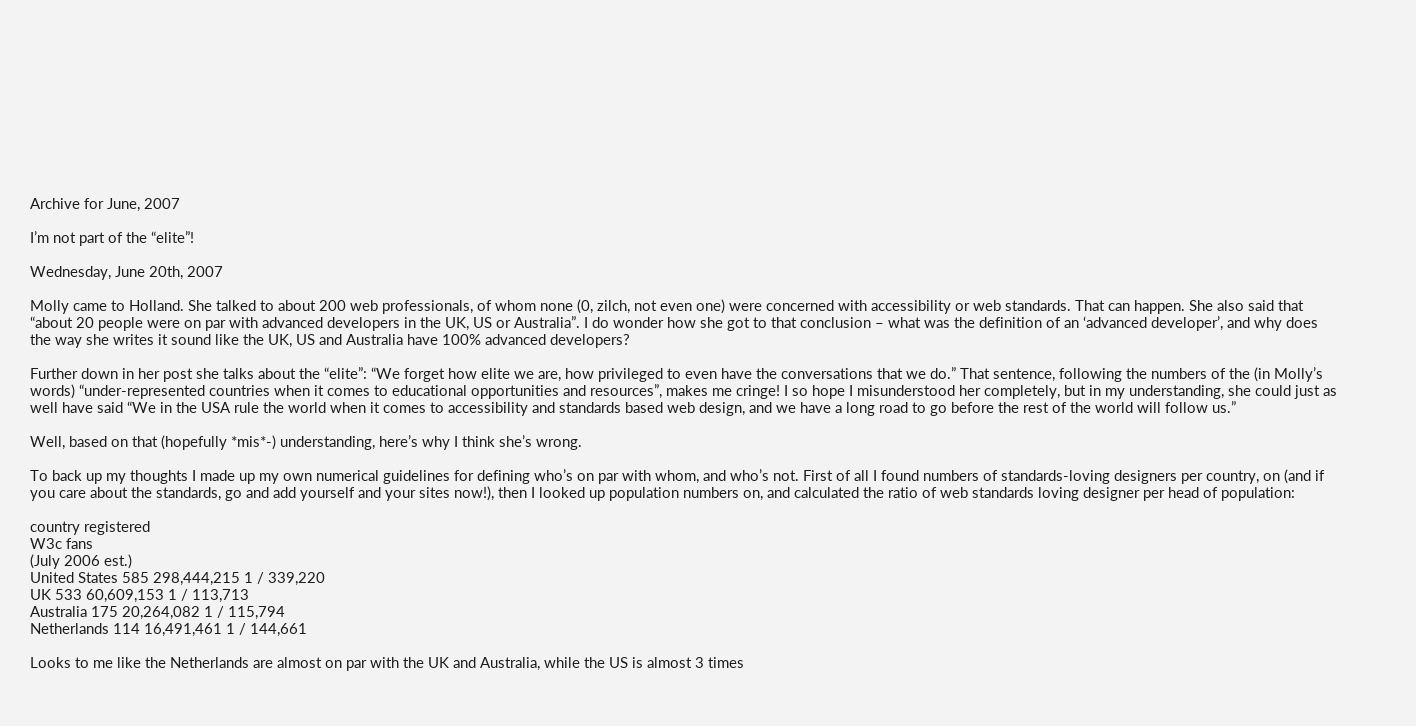Archive for June, 2007

I’m not part of the “elite”!

Wednesday, June 20th, 2007

Molly came to Holland. She talked to about 200 web professionals, of whom none (0, zilch, not even one) were concerned with accessibility or web standards. That can happen. She also said that “about 20 people were on par with advanced developers in the UK, US or Australia”. I do wonder how she got to that conclusion – what was the definition of an ‘advanced developer’, and why does the way she writes it sound like the UK, US and Australia have 100% advanced developers?

Further down in her post she talks about the “elite”: “We forget how elite we are, how privileged to even have the conversations that we do.” That sentence, following the numbers of the (in Molly’s words) “under-represented countries when it comes to educational opportunities and resources”, makes me cringe! I so hope I misunderstood her completely, but in my understanding, she could just as well have said “We in the USA rule the world when it comes to accessibility and standards based web design, and we have a long road to go before the rest of the world will follow us.”

Well, based on that (hopefully *mis*-) understanding, here’s why I think she’s wrong.

To back up my thoughts I made up my own numerical guidelines for defining who’s on par with whom, and who’s not. First of all I found numbers of standards-loving designers per country, on (and if you care about the standards, go and add yourself and your sites now!), then I looked up population numbers on, and calculated the ratio of web standards loving designer per head of population:

country registered
W3c fans
(July 2006 est.)
United States 585 298,444,215 1 / 339,220
UK 533 60,609,153 1 / 113,713
Australia 175 20,264,082 1 / 115,794
Netherlands 114 16,491,461 1 / 144,661

Looks to me like the Netherlands are almost on par with the UK and Australia, while the US is almost 3 times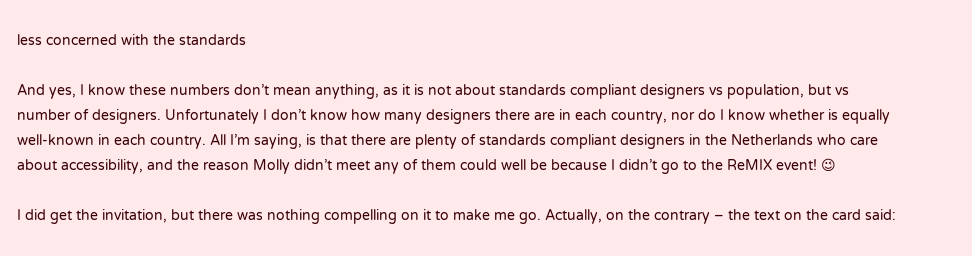less concerned with the standards

And yes, I know these numbers don’t mean anything, as it is not about standards compliant designers vs population, but vs number of designers. Unfortunately I don’t know how many designers there are in each country, nor do I know whether is equally well-known in each country. All I’m saying, is that there are plenty of standards compliant designers in the Netherlands who care about accessibility, and the reason Molly didn’t meet any of them could well be because I didn’t go to the ReMIX event! 😉

I did get the invitation, but there was nothing compelling on it to make me go. Actually, on the contrary – the text on the card said: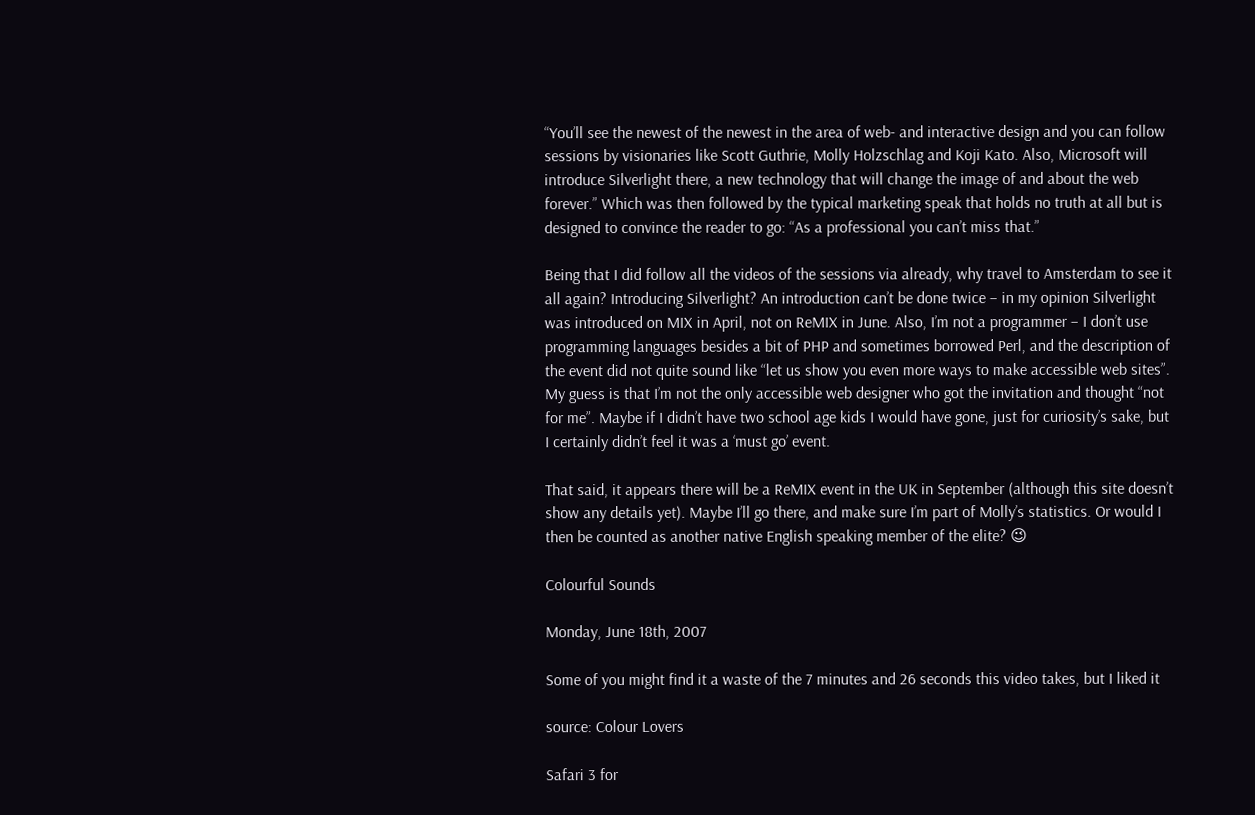“You’ll see the newest of the newest in the area of web- and interactive design and you can follow sessions by visionaries like Scott Guthrie, Molly Holzschlag and Koji Kato. Also, Microsoft will introduce Silverlight there, a new technology that will change the image of and about the web forever.” Which was then followed by the typical marketing speak that holds no truth at all but is designed to convince the reader to go: “As a professional you can’t miss that.”

Being that I did follow all the videos of the sessions via already, why travel to Amsterdam to see it all again? Introducing Silverlight? An introduction can’t be done twice – in my opinion Silverlight was introduced on MIX in April, not on ReMIX in June. Also, I’m not a programmer – I don’t use programming languages besides a bit of PHP and sometimes borrowed Perl, and the description of the event did not quite sound like “let us show you even more ways to make accessible web sites”. My guess is that I’m not the only accessible web designer who got the invitation and thought “not for me”. Maybe if I didn’t have two school age kids I would have gone, just for curiosity’s sake, but I certainly didn’t feel it was a ‘must go’ event.

That said, it appears there will be a ReMIX event in the UK in September (although this site doesn’t show any details yet). Maybe I’ll go there, and make sure I’m part of Molly’s statistics. Or would I then be counted as another native English speaking member of the elite? 😉

Colourful Sounds

Monday, June 18th, 2007

Some of you might find it a waste of the 7 minutes and 26 seconds this video takes, but I liked it

source: Colour Lovers

Safari 3 for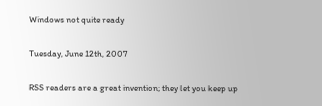Windows not quite ready

Tuesday, June 12th, 2007

RSS readers are a great invention; they let you keep up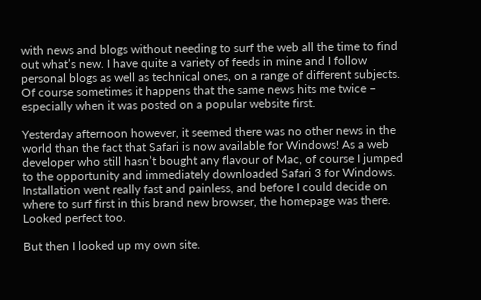with news and blogs without needing to surf the web all the time to find out what’s new. I have quite a variety of feeds in mine and I follow personal blogs as well as technical ones, on a range of different subjects. Of course sometimes it happens that the same news hits me twice – especially when it was posted on a popular website first.

Yesterday afternoon however, it seemed there was no other news in the world than the fact that Safari is now available for Windows! As a web developer who still hasn’t bought any flavour of Mac, of course I jumped to the opportunity and immediately downloaded Safari 3 for Windows. Installation went really fast and painless, and before I could decide on where to surf first in this brand new browser, the homepage was there. Looked perfect too.

But then I looked up my own site.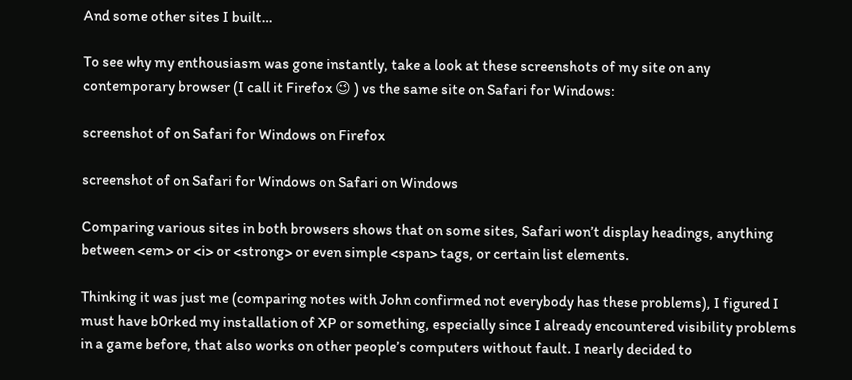And some other sites I built…

To see why my enthousiasm was gone instantly, take a look at these screenshots of my site on any contemporary browser (I call it Firefox 😉 ) vs the same site on Safari for Windows:

screenshot of on Safari for Windows on Firefox

screenshot of on Safari for Windows on Safari on Windows

Comparing various sites in both browsers shows that on some sites, Safari won’t display headings, anything between <em> or <i> or <strong> or even simple <span> tags, or certain list elements.

Thinking it was just me (comparing notes with John confirmed not everybody has these problems), I figured I must have b0rked my installation of XP or something, especially since I already encountered visibility problems in a game before, that also works on other people’s computers without fault. I nearly decided to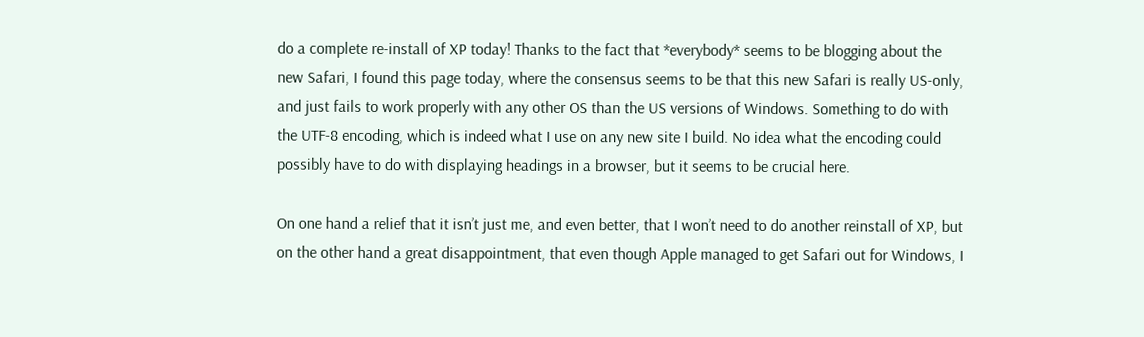do a complete re-install of XP today! Thanks to the fact that *everybody* seems to be blogging about the new Safari, I found this page today, where the consensus seems to be that this new Safari is really US-only, and just fails to work properly with any other OS than the US versions of Windows. Something to do with the UTF-8 encoding, which is indeed what I use on any new site I build. No idea what the encoding could possibly have to do with displaying headings in a browser, but it seems to be crucial here.

On one hand a relief that it isn’t just me, and even better, that I won’t need to do another reinstall of XP, but on the other hand a great disappointment, that even though Apple managed to get Safari out for Windows, I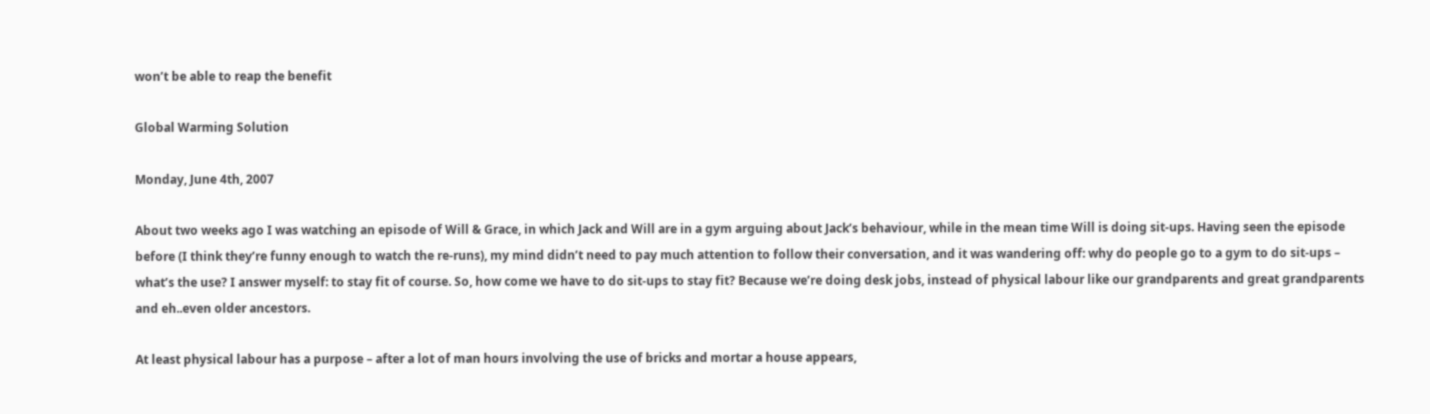won’t be able to reap the benefit

Global Warming Solution

Monday, June 4th, 2007

About two weeks ago I was watching an episode of Will & Grace, in which Jack and Will are in a gym arguing about Jack’s behaviour, while in the mean time Will is doing sit-ups. Having seen the episode before (I think they’re funny enough to watch the re-runs), my mind didn’t need to pay much attention to follow their conversation, and it was wandering off: why do people go to a gym to do sit-ups – what’s the use? I answer myself: to stay fit of course. So, how come we have to do sit-ups to stay fit? Because we’re doing desk jobs, instead of physical labour like our grandparents and great grandparents and eh..even older ancestors.

At least physical labour has a purpose – after a lot of man hours involving the use of bricks and mortar a house appears,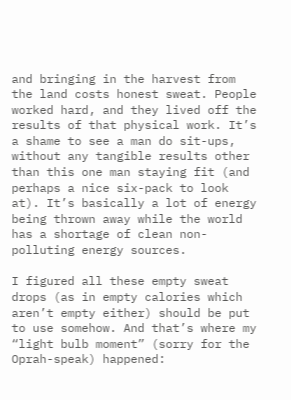and bringing in the harvest from the land costs honest sweat. People worked hard, and they lived off the results of that physical work. It’s a shame to see a man do sit-ups, without any tangible results other than this one man staying fit (and perhaps a nice six-pack to look at). It’s basically a lot of energy being thrown away while the world has a shortage of clean non-polluting energy sources.

I figured all these empty sweat drops (as in empty calories which aren’t empty either) should be put to use somehow. And that’s where my “light bulb moment” (sorry for the Oprah-speak) happened: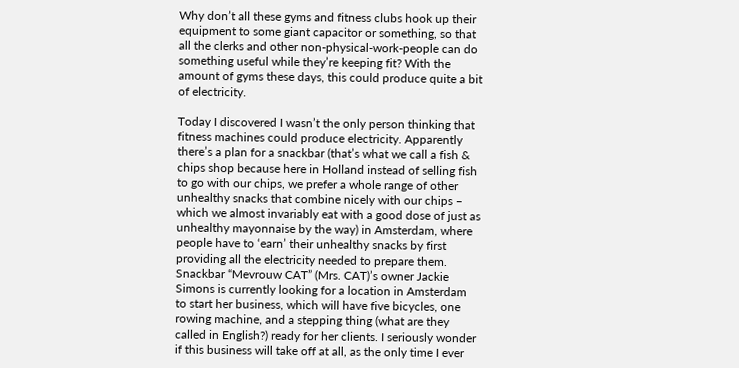Why don’t all these gyms and fitness clubs hook up their equipment to some giant capacitor or something, so that all the clerks and other non-physical-work-people can do something useful while they’re keeping fit? With the amount of gyms these days, this could produce quite a bit of electricity.

Today I discovered I wasn’t the only person thinking that fitness machines could produce electricity. Apparently there’s a plan for a snackbar (that’s what we call a fish & chips shop because here in Holland instead of selling fish to go with our chips, we prefer a whole range of other unhealthy snacks that combine nicely with our chips – which we almost invariably eat with a good dose of just as unhealthy mayonnaise by the way) in Amsterdam, where people have to ‘earn’ their unhealthy snacks by first providing all the electricity needed to prepare them. Snackbar “Mevrouw CAT” (Mrs. CAT)’s owner Jackie Simons is currently looking for a location in Amsterdam to start her business, which will have five bicycles, one rowing machine, and a stepping thing (what are they called in English?) ready for her clients. I seriously wonder if this business will take off at all, as the only time I ever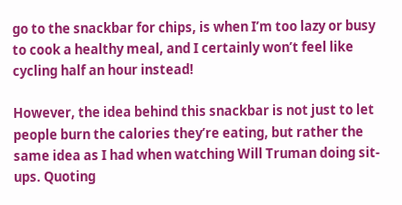go to the snackbar for chips, is when I’m too lazy or busy to cook a healthy meal, and I certainly won’t feel like cycling half an hour instead!

However, the idea behind this snackbar is not just to let people burn the calories they’re eating, but rather the same idea as I had when watching Will Truman doing sit-ups. Quoting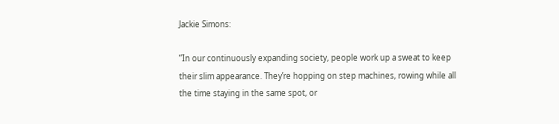Jackie Simons:

“In our continuously expanding society, people work up a sweat to keep their slim appearance. They’re hopping on step machines, rowing while all the time staying in the same spot, or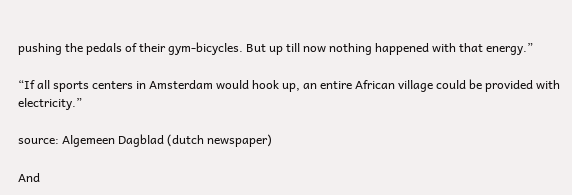pushing the pedals of their gym-bicycles. But up till now nothing happened with that energy.”

“If all sports centers in Amsterdam would hook up, an entire African village could be provided with electricity.”

source: Algemeen Dagblad (dutch newspaper)

And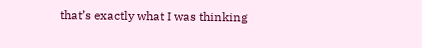that’s exactly what I was thinking